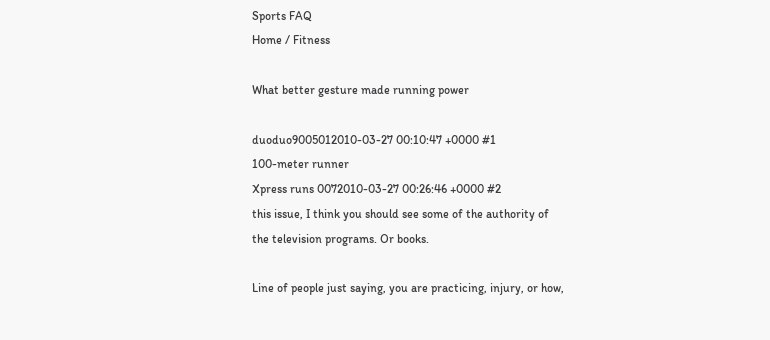Sports FAQ
Home / Fitness

What better gesture made running power

duoduo9005012010-03-27 00:10:47 +0000 #1
100-meter runner
Xpress runs 0072010-03-27 00:26:46 +0000 #2
this issue, I think you should see some of the authority of the television programs. Or books.

Line of people just saying, you are practicing, injury, or how,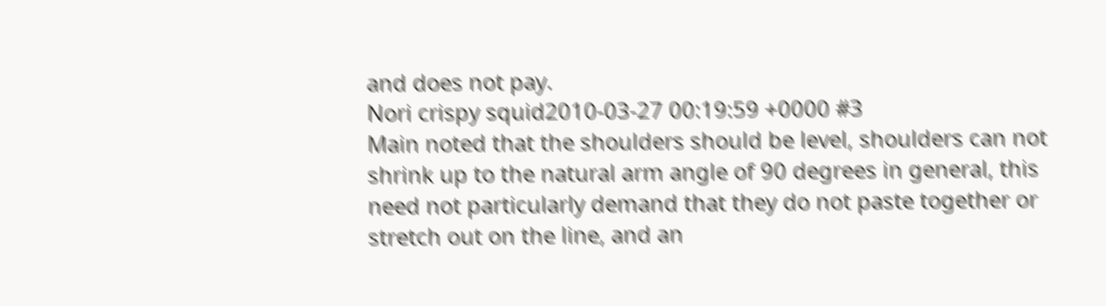and does not pay.
Nori crispy squid2010-03-27 00:19:59 +0000 #3
Main noted that the shoulders should be level, shoulders can not shrink up to the natural arm angle of 90 degrees in general, this need not particularly demand that they do not paste together or stretch out on the line, and an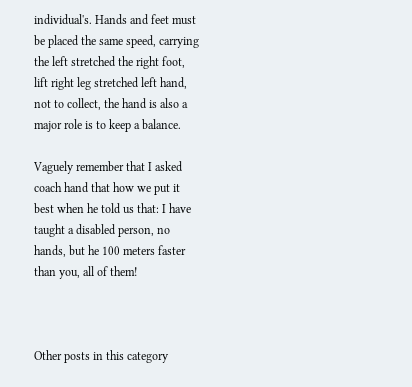individual's. Hands and feet must be placed the same speed, carrying the left stretched the right foot, lift right leg stretched left hand, not to collect, the hand is also a major role is to keep a balance.

Vaguely remember that I asked coach hand that how we put it best when he told us that: I have taught a disabled person, no hands, but he 100 meters faster than you, all of them!



Other posts in this category